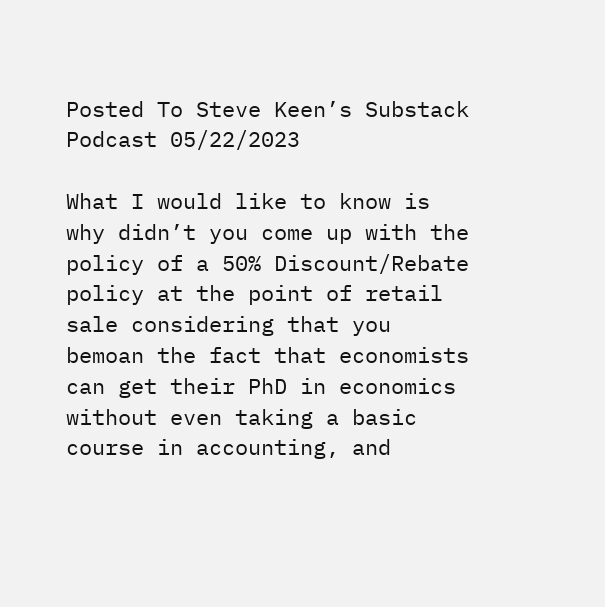Posted To Steve Keen’s Substack Podcast 05/22/2023

What I would like to know is why didn’t you come up with the policy of a 50% Discount/Rebate policy at the point of retail sale considering that you bemoan the fact that economists can get their PhD in economics without even taking a basic course in accounting, and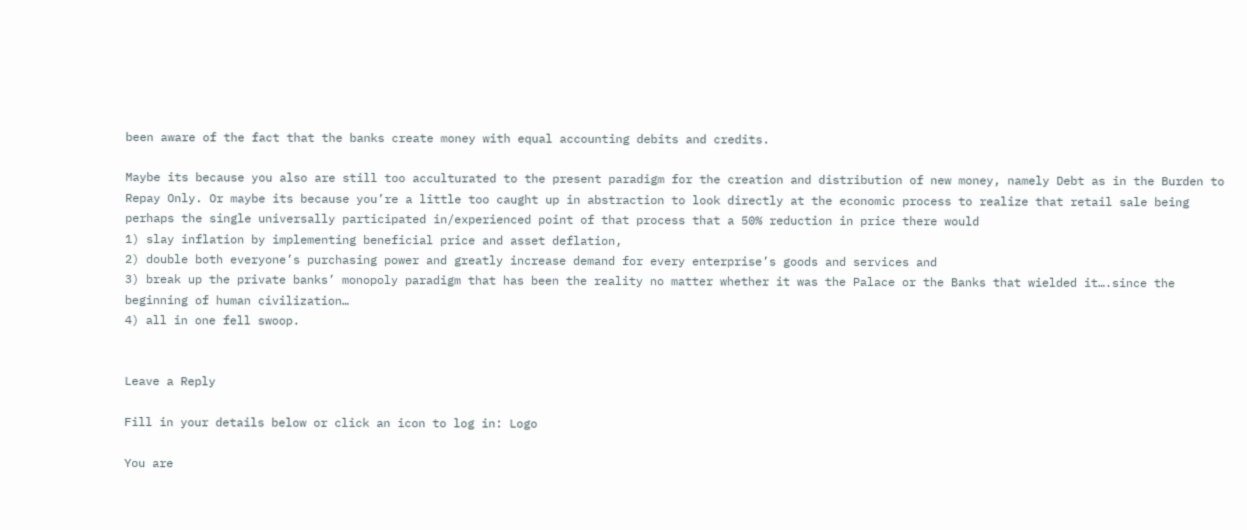been aware of the fact that the banks create money with equal accounting debits and credits.

Maybe its because you also are still too acculturated to the present paradigm for the creation and distribution of new money, namely Debt as in the Burden to Repay Only. Or maybe its because you’re a little too caught up in abstraction to look directly at the economic process to realize that retail sale being perhaps the single universally participated in/experienced point of that process that a 50% reduction in price there would
1) slay inflation by implementing beneficial price and asset deflation,
2) double both everyone’s purchasing power and greatly increase demand for every enterprise’s goods and services and
3) break up the private banks’ monopoly paradigm that has been the reality no matter whether it was the Palace or the Banks that wielded it….since the beginning of human civilization…
4) all in one fell swoop.


Leave a Reply

Fill in your details below or click an icon to log in: Logo

You are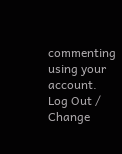commenting using your account. Log Out /  Change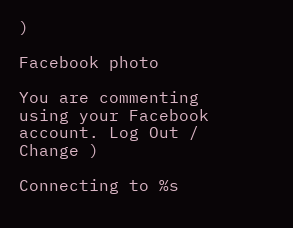)

Facebook photo

You are commenting using your Facebook account. Log Out /  Change )

Connecting to %s